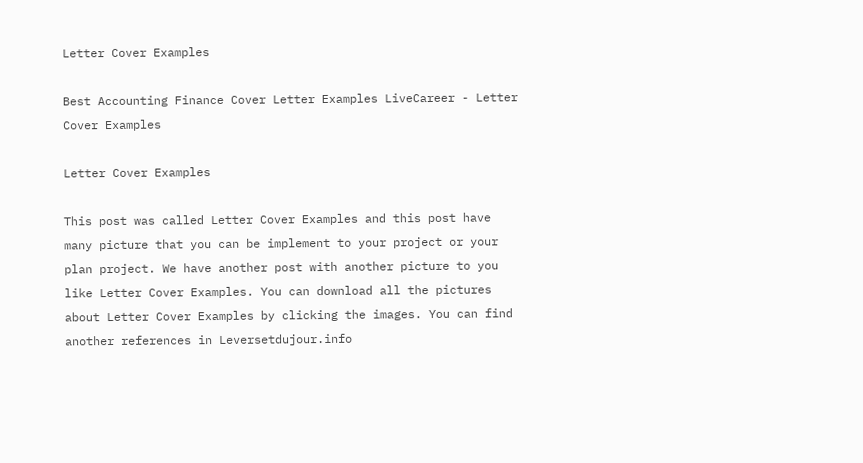Letter Cover Examples

Best Accounting Finance Cover Letter Examples LiveCareer - Letter Cover Examples

Letter Cover Examples

This post was called Letter Cover Examples and this post have many picture that you can be implement to your project or your plan project. We have another post with another picture to you like Letter Cover Examples. You can download all the pictures about Letter Cover Examples by clicking the images. You can find another references in Leversetdujour.info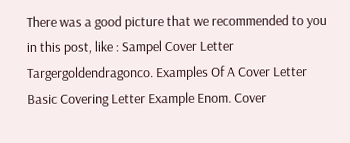There was a good picture that we recommended to you in this post, like : Sampel Cover Letter Targergoldendragonco. Examples Of A Cover Letter Basic Covering Letter Example Enom. Cover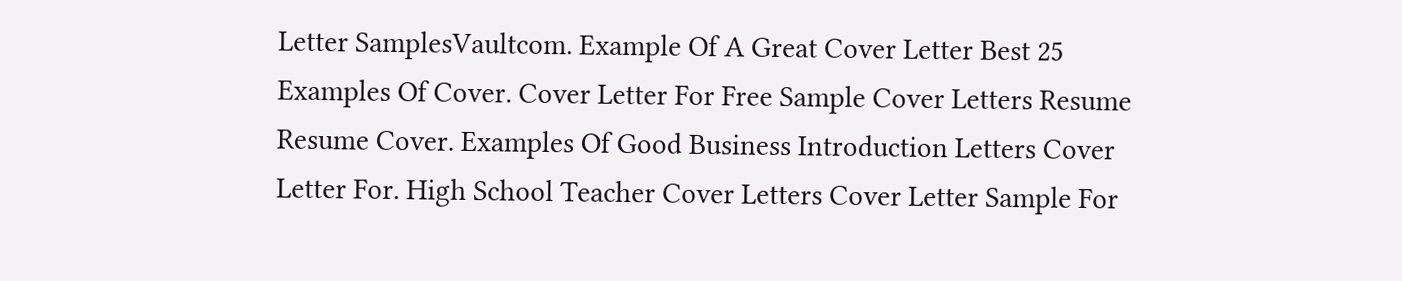Letter SamplesVaultcom. Example Of A Great Cover Letter Best 25 Examples Of Cover. Cover Letter For Free Sample Cover Letters Resume Resume Cover. Examples Of Good Business Introduction Letters Cover Letter For. High School Teacher Cover Letters Cover Letter Sample For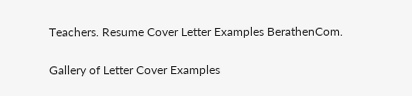Teachers. Resume Cover Letter Examples BerathenCom.

Gallery of Letter Cover Examples